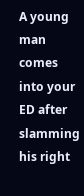A young man comes into your ED after slamming his right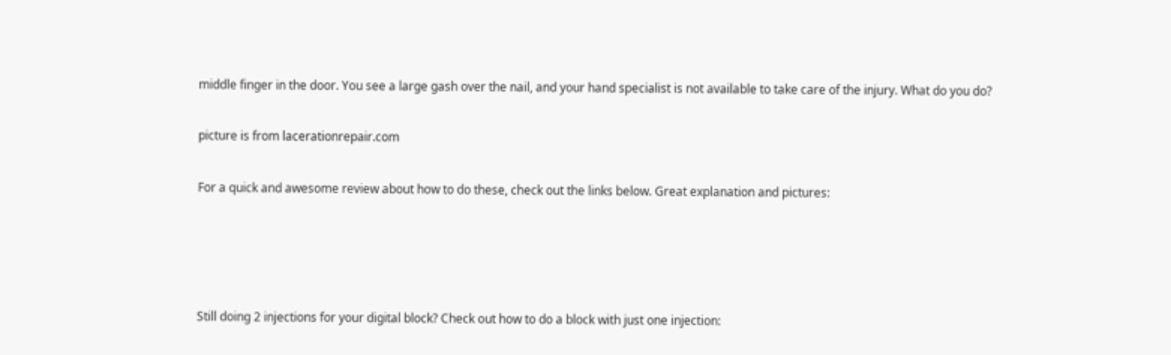middle finger in the door. You see a large gash over the nail, and your hand specialist is not available to take care of the injury. What do you do?

picture is from lacerationrepair.com

For a quick and awesome review about how to do these, check out the links below. Great explanation and pictures:




Still doing 2 injections for your digital block? Check out how to do a block with just one injection: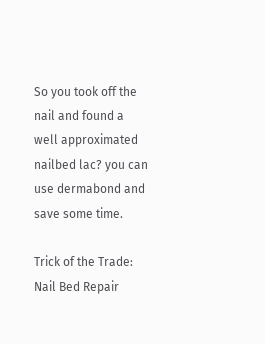So you took off the nail and found a well approximated nailbed lac? you can use dermabond and save some time.

Trick of the Trade: Nail Bed Repair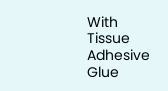With Tissue Adhesive Glue